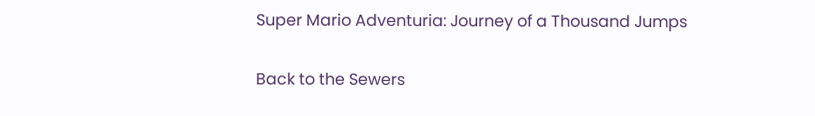Super Mario Adventuria: Journey of a Thousand Jumps

Back to the Sewers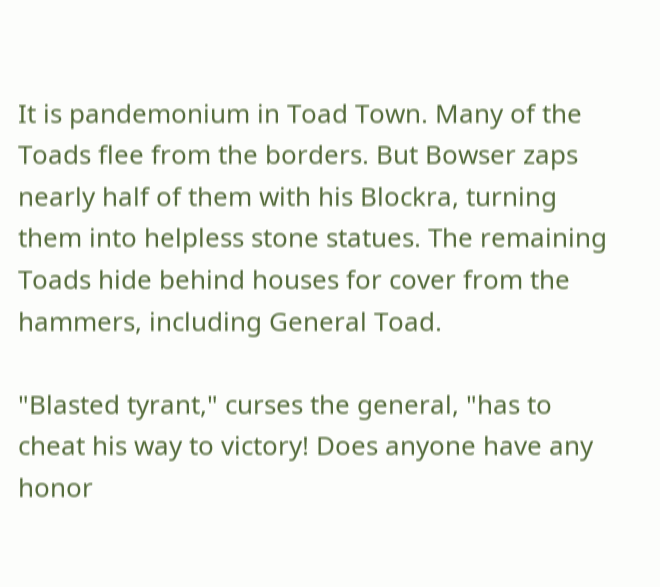It is pandemonium in Toad Town. Many of the Toads flee from the borders. But Bowser zaps nearly half of them with his Blockra, turning them into helpless stone statues. The remaining Toads hide behind houses for cover from the hammers, including General Toad.

"Blasted tyrant," curses the general, "has to cheat his way to victory! Does anyone have any honor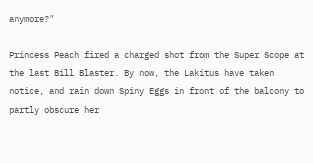anymore?"

Princess Peach fired a charged shot from the Super Scope at the last Bill Blaster. By now, the Lakitus have taken notice, and rain down Spiny Eggs in front of the balcony to partly obscure her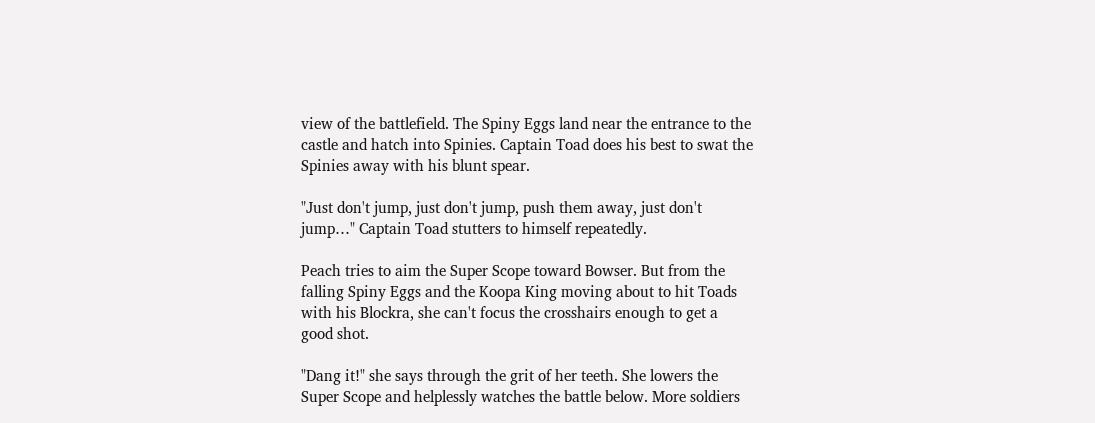view of the battlefield. The Spiny Eggs land near the entrance to the castle and hatch into Spinies. Captain Toad does his best to swat the Spinies away with his blunt spear.

"Just don't jump, just don't jump, push them away, just don't jump…" Captain Toad stutters to himself repeatedly.

Peach tries to aim the Super Scope toward Bowser. But from the falling Spiny Eggs and the Koopa King moving about to hit Toads with his Blockra, she can't focus the crosshairs enough to get a good shot.

"Dang it!" she says through the grit of her teeth. She lowers the Super Scope and helplessly watches the battle below. More soldiers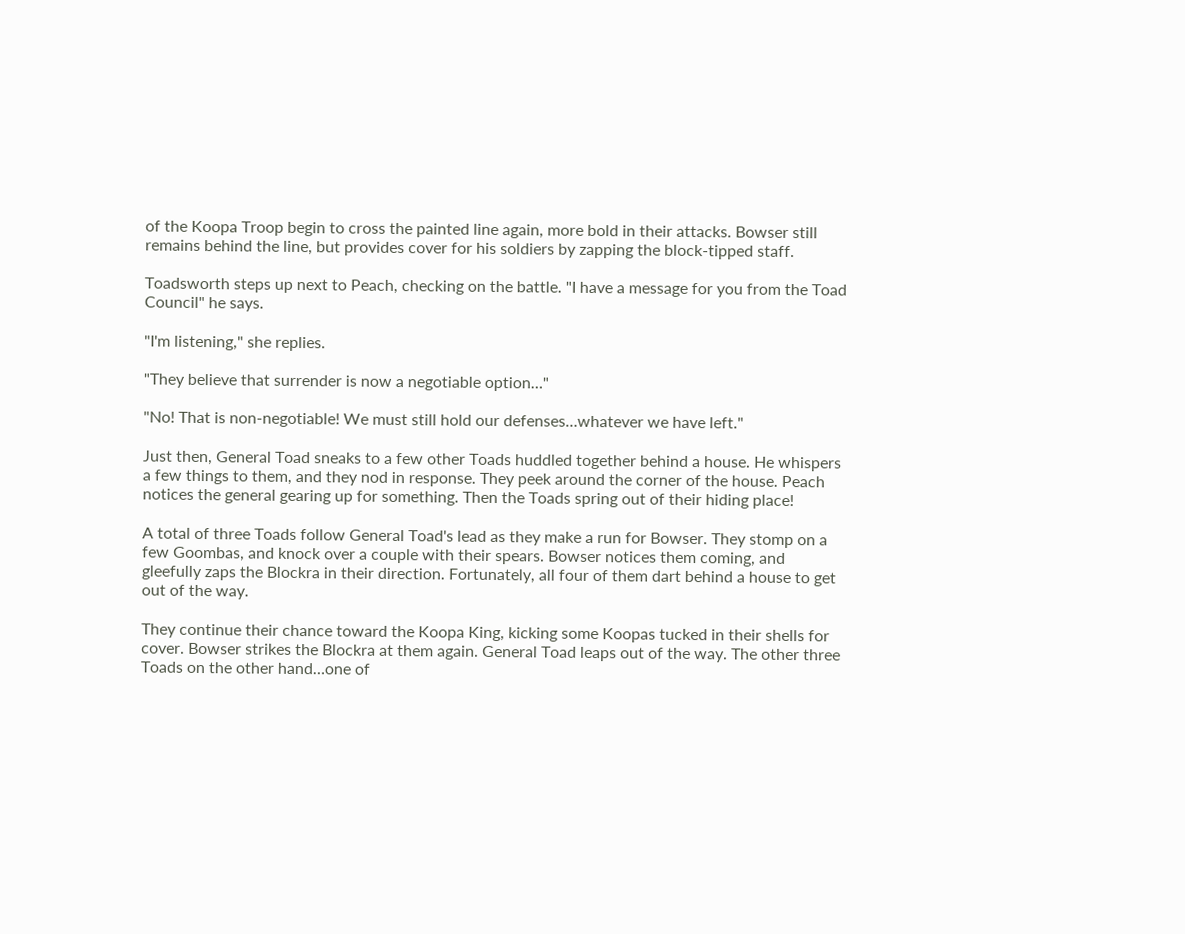of the Koopa Troop begin to cross the painted line again, more bold in their attacks. Bowser still remains behind the line, but provides cover for his soldiers by zapping the block-tipped staff.

Toadsworth steps up next to Peach, checking on the battle. "I have a message for you from the Toad Council" he says.

"I'm listening," she replies.

"They believe that surrender is now a negotiable option…"

"No! That is non-negotiable! We must still hold our defenses…whatever we have left."

Just then, General Toad sneaks to a few other Toads huddled together behind a house. He whispers a few things to them, and they nod in response. They peek around the corner of the house. Peach notices the general gearing up for something. Then the Toads spring out of their hiding place!

A total of three Toads follow General Toad's lead as they make a run for Bowser. They stomp on a few Goombas, and knock over a couple with their spears. Bowser notices them coming, and gleefully zaps the Blockra in their direction. Fortunately, all four of them dart behind a house to get out of the way.

They continue their chance toward the Koopa King, kicking some Koopas tucked in their shells for cover. Bowser strikes the Blockra at them again. General Toad leaps out of the way. The other three Toads on the other hand…one of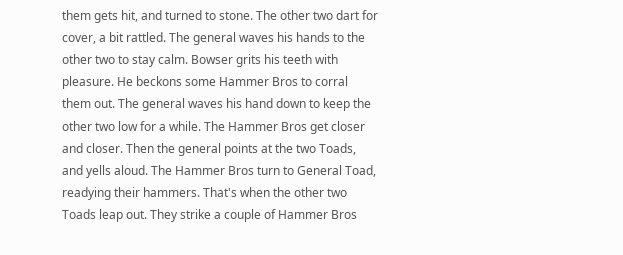them gets hit, and turned to stone. The other two dart for cover, a bit rattled. The general waves his hands to the other two to stay calm. Bowser grits his teeth with pleasure. He beckons some Hammer Bros to corral them out. The general waves his hand down to keep the other two low for a while. The Hammer Bros get closer and closer. Then the general points at the two Toads, and yells aloud. The Hammer Bros turn to General Toad, readying their hammers. That's when the other two Toads leap out. They strike a couple of Hammer Bros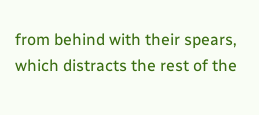from behind with their spears, which distracts the rest of the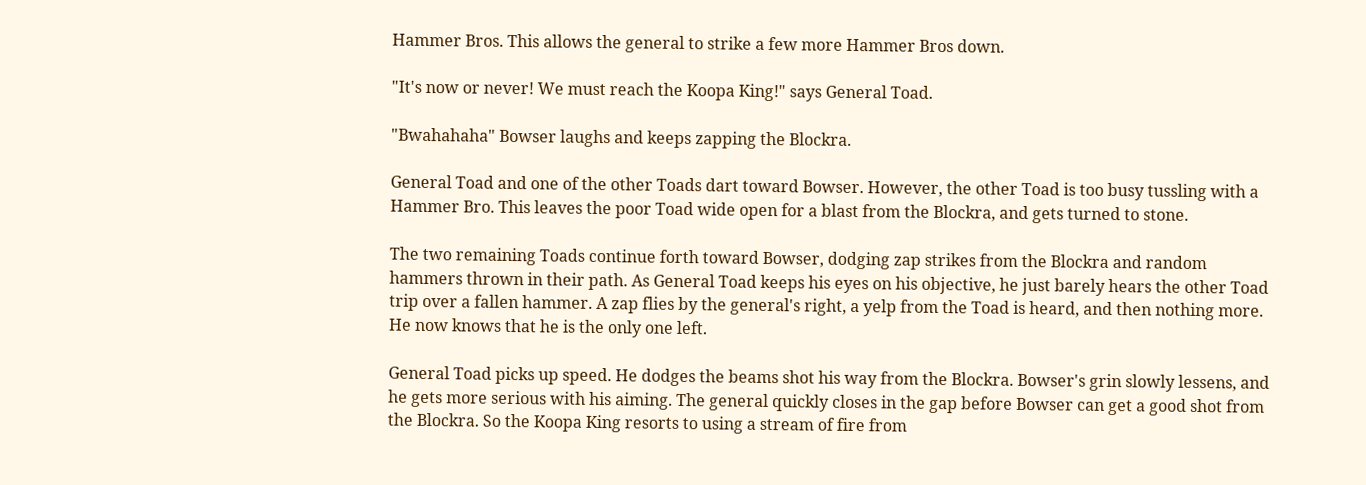Hammer Bros. This allows the general to strike a few more Hammer Bros down.

"It's now or never! We must reach the Koopa King!" says General Toad.

"Bwahahaha" Bowser laughs and keeps zapping the Blockra.

General Toad and one of the other Toads dart toward Bowser. However, the other Toad is too busy tussling with a Hammer Bro. This leaves the poor Toad wide open for a blast from the Blockra, and gets turned to stone.

The two remaining Toads continue forth toward Bowser, dodging zap strikes from the Blockra and random hammers thrown in their path. As General Toad keeps his eyes on his objective, he just barely hears the other Toad trip over a fallen hammer. A zap flies by the general's right, a yelp from the Toad is heard, and then nothing more. He now knows that he is the only one left.

General Toad picks up speed. He dodges the beams shot his way from the Blockra. Bowser's grin slowly lessens, and he gets more serious with his aiming. The general quickly closes in the gap before Bowser can get a good shot from the Blockra. So the Koopa King resorts to using a stream of fire from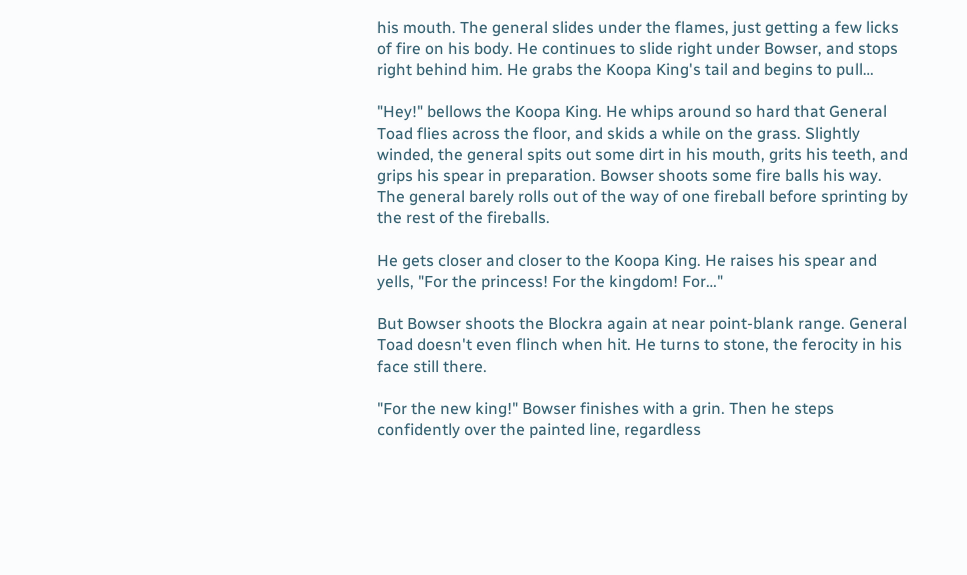his mouth. The general slides under the flames, just getting a few licks of fire on his body. He continues to slide right under Bowser, and stops right behind him. He grabs the Koopa King's tail and begins to pull…

"Hey!" bellows the Koopa King. He whips around so hard that General Toad flies across the floor, and skids a while on the grass. Slightly winded, the general spits out some dirt in his mouth, grits his teeth, and grips his spear in preparation. Bowser shoots some fire balls his way. The general barely rolls out of the way of one fireball before sprinting by the rest of the fireballs.

He gets closer and closer to the Koopa King. He raises his spear and yells, "For the princess! For the kingdom! For…"

But Bowser shoots the Blockra again at near point-blank range. General Toad doesn't even flinch when hit. He turns to stone, the ferocity in his face still there.

"For the new king!" Bowser finishes with a grin. Then he steps confidently over the painted line, regardless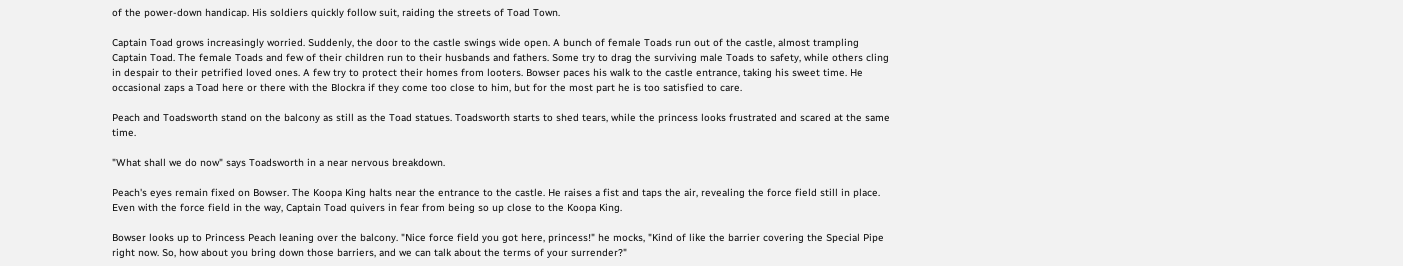of the power-down handicap. His soldiers quickly follow suit, raiding the streets of Toad Town.

Captain Toad grows increasingly worried. Suddenly, the door to the castle swings wide open. A bunch of female Toads run out of the castle, almost trampling Captain Toad. The female Toads and few of their children run to their husbands and fathers. Some try to drag the surviving male Toads to safety, while others cling in despair to their petrified loved ones. A few try to protect their homes from looters. Bowser paces his walk to the castle entrance, taking his sweet time. He occasional zaps a Toad here or there with the Blockra if they come too close to him, but for the most part he is too satisfied to care.

Peach and Toadsworth stand on the balcony as still as the Toad statues. Toadsworth starts to shed tears, while the princess looks frustrated and scared at the same time.

"What shall we do now" says Toadsworth in a near nervous breakdown.

Peach's eyes remain fixed on Bowser. The Koopa King halts near the entrance to the castle. He raises a fist and taps the air, revealing the force field still in place. Even with the force field in the way, Captain Toad quivers in fear from being so up close to the Koopa King.

Bowser looks up to Princess Peach leaning over the balcony. "Nice force field you got here, princess!" he mocks, "Kind of like the barrier covering the Special Pipe right now. So, how about you bring down those barriers, and we can talk about the terms of your surrender?"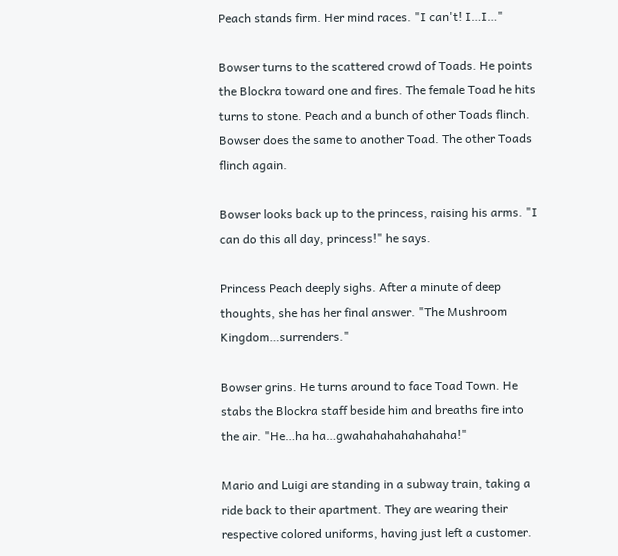Peach stands firm. Her mind races. "I can't! I…I…"

Bowser turns to the scattered crowd of Toads. He points the Blockra toward one and fires. The female Toad he hits turns to stone. Peach and a bunch of other Toads flinch. Bowser does the same to another Toad. The other Toads flinch again.

Bowser looks back up to the princess, raising his arms. "I can do this all day, princess!" he says.

Princess Peach deeply sighs. After a minute of deep thoughts, she has her final answer. "The Mushroom Kingdom…surrenders."

Bowser grins. He turns around to face Toad Town. He stabs the Blockra staff beside him and breaths fire into the air. "He…ha ha…gwahahahahahahaha!"

Mario and Luigi are standing in a subway train, taking a ride back to their apartment. They are wearing their respective colored uniforms, having just left a customer.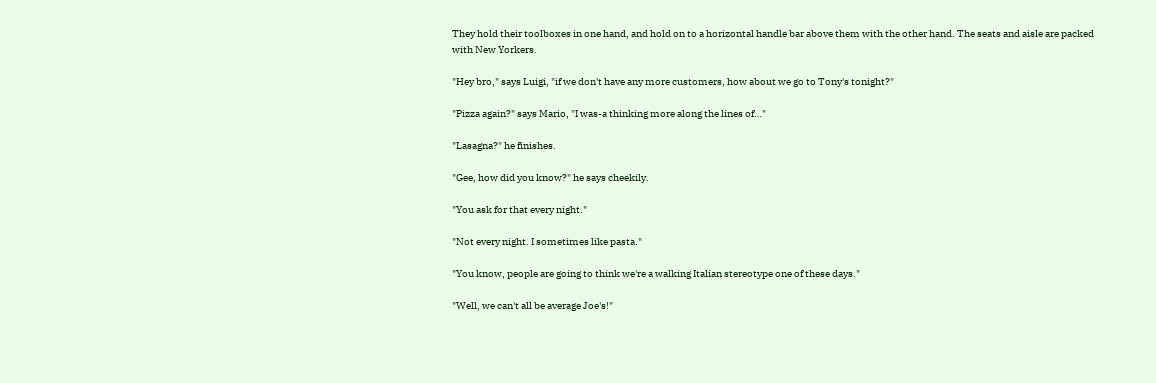They hold their toolboxes in one hand, and hold on to a horizontal handle bar above them with the other hand. The seats and aisle are packed with New Yorkers.

"Hey bro," says Luigi, "if we don't have any more customers, how about we go to Tony's tonight?"

"Pizza again?" says Mario, "I was-a thinking more along the lines of…"

"Lasagna?" he finishes.

"Gee, how did you know?" he says cheekily.

"You ask for that every night."

"Not every night. I sometimes like pasta."

"You know, people are going to think we're a walking Italian stereotype one of these days."

"Well, we can't all be average Joe's!"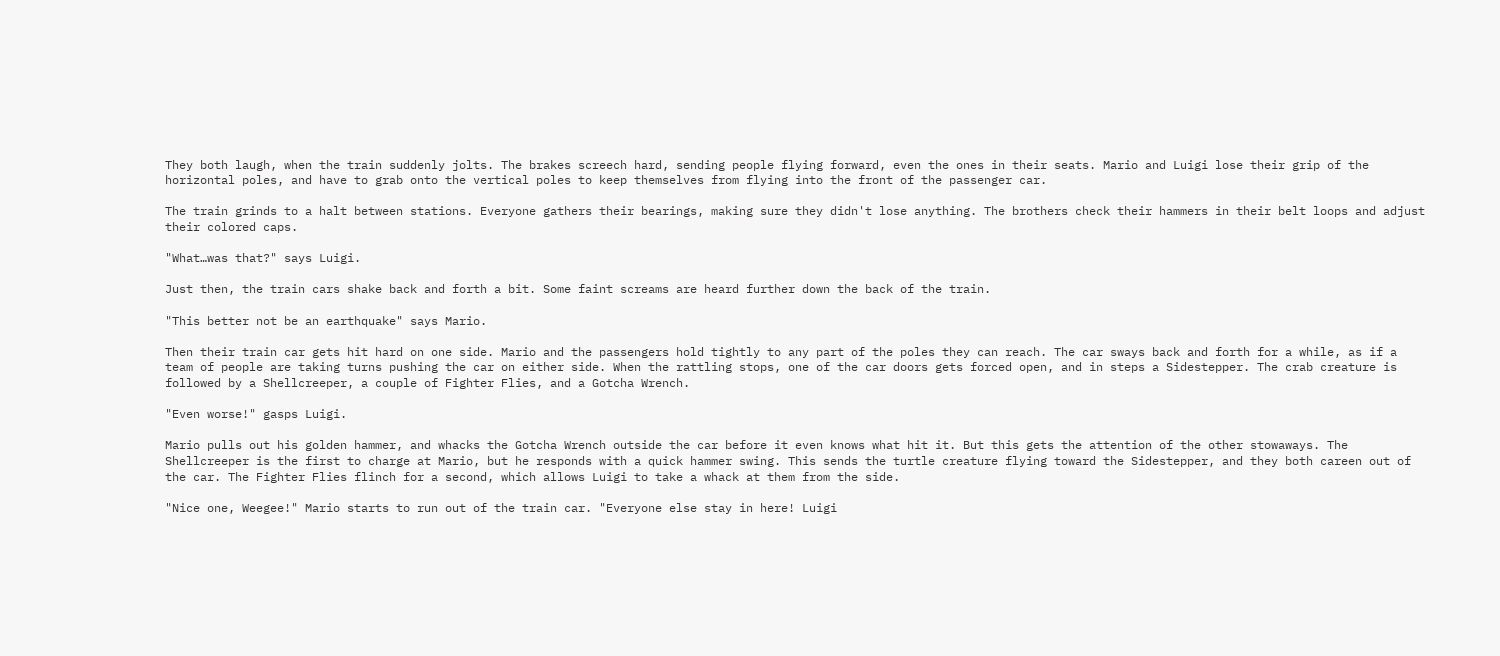They both laugh, when the train suddenly jolts. The brakes screech hard, sending people flying forward, even the ones in their seats. Mario and Luigi lose their grip of the horizontal poles, and have to grab onto the vertical poles to keep themselves from flying into the front of the passenger car.

The train grinds to a halt between stations. Everyone gathers their bearings, making sure they didn't lose anything. The brothers check their hammers in their belt loops and adjust their colored caps.

"What…was that?" says Luigi.

Just then, the train cars shake back and forth a bit. Some faint screams are heard further down the back of the train.

"This better not be an earthquake" says Mario.

Then their train car gets hit hard on one side. Mario and the passengers hold tightly to any part of the poles they can reach. The car sways back and forth for a while, as if a team of people are taking turns pushing the car on either side. When the rattling stops, one of the car doors gets forced open, and in steps a Sidestepper. The crab creature is followed by a Shellcreeper, a couple of Fighter Flies, and a Gotcha Wrench.

"Even worse!" gasps Luigi.

Mario pulls out his golden hammer, and whacks the Gotcha Wrench outside the car before it even knows what hit it. But this gets the attention of the other stowaways. The Shellcreeper is the first to charge at Mario, but he responds with a quick hammer swing. This sends the turtle creature flying toward the Sidestepper, and they both careen out of the car. The Fighter Flies flinch for a second, which allows Luigi to take a whack at them from the side.

"Nice one, Weegee!" Mario starts to run out of the train car. "Everyone else stay in here! Luigi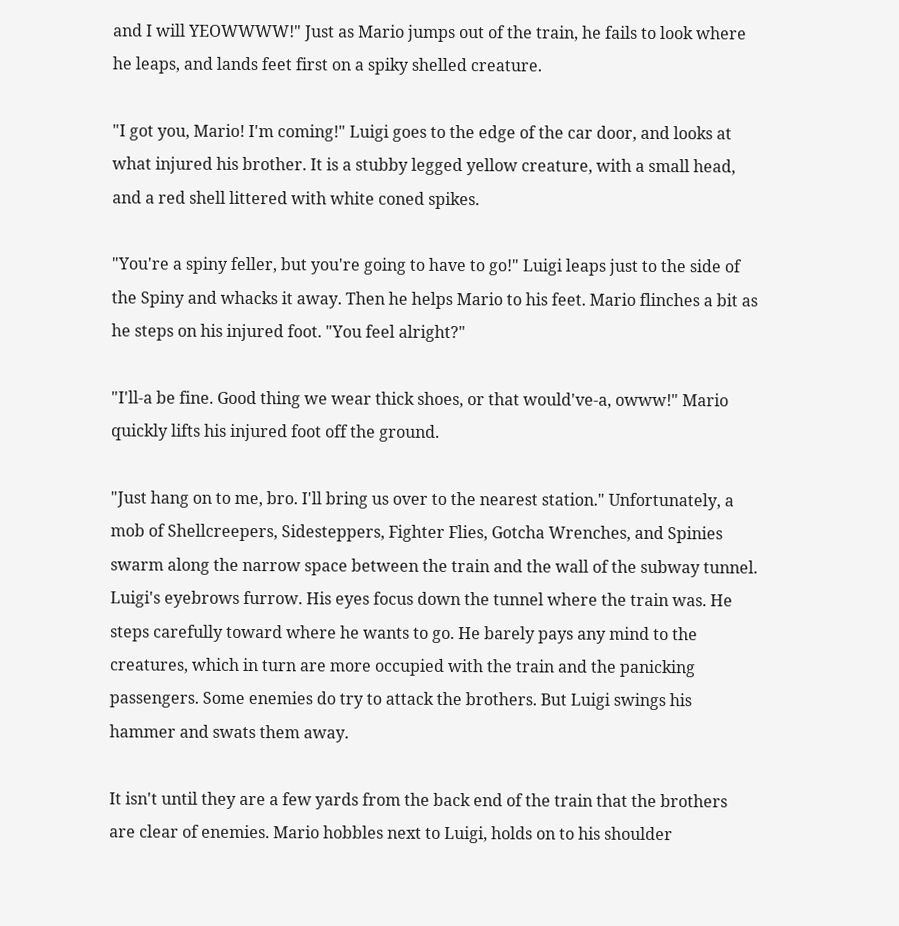and I will YEOWWWW!" Just as Mario jumps out of the train, he fails to look where he leaps, and lands feet first on a spiky shelled creature.

"I got you, Mario! I'm coming!" Luigi goes to the edge of the car door, and looks at what injured his brother. It is a stubby legged yellow creature, with a small head, and a red shell littered with white coned spikes.

"You're a spiny feller, but you're going to have to go!" Luigi leaps just to the side of the Spiny and whacks it away. Then he helps Mario to his feet. Mario flinches a bit as he steps on his injured foot. "You feel alright?"

"I'll-a be fine. Good thing we wear thick shoes, or that would've-a, owww!" Mario quickly lifts his injured foot off the ground.

"Just hang on to me, bro. I'll bring us over to the nearest station." Unfortunately, a mob of Shellcreepers, Sidesteppers, Fighter Flies, Gotcha Wrenches, and Spinies swarm along the narrow space between the train and the wall of the subway tunnel. Luigi's eyebrows furrow. His eyes focus down the tunnel where the train was. He steps carefully toward where he wants to go. He barely pays any mind to the creatures, which in turn are more occupied with the train and the panicking passengers. Some enemies do try to attack the brothers. But Luigi swings his hammer and swats them away.

It isn't until they are a few yards from the back end of the train that the brothers are clear of enemies. Mario hobbles next to Luigi, holds on to his shoulder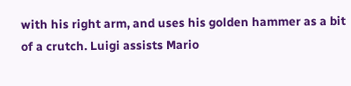with his right arm, and uses his golden hammer as a bit of a crutch. Luigi assists Mario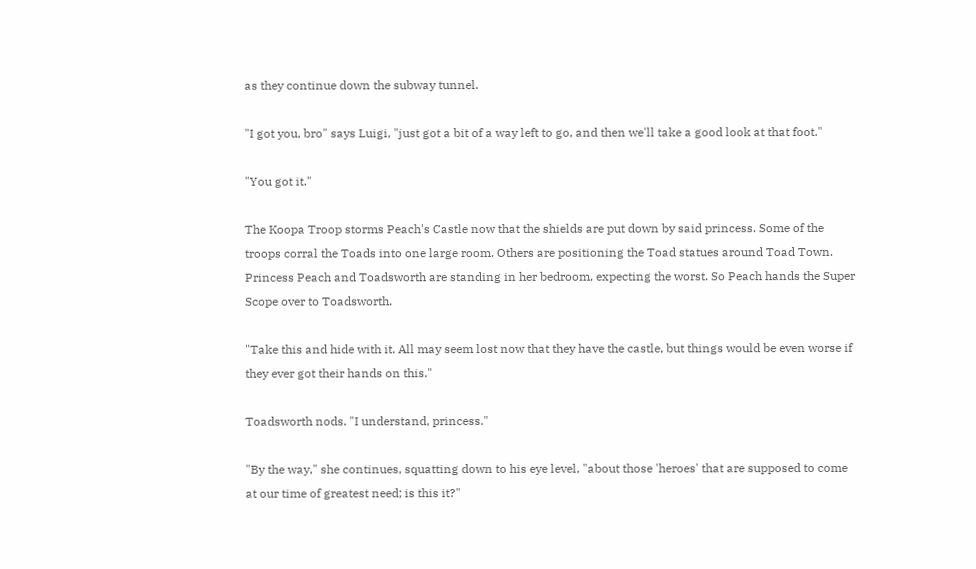as they continue down the subway tunnel.

"I got you, bro" says Luigi, "just got a bit of a way left to go, and then we'll take a good look at that foot."

"You got it."

The Koopa Troop storms Peach's Castle now that the shields are put down by said princess. Some of the troops corral the Toads into one large room. Others are positioning the Toad statues around Toad Town. Princess Peach and Toadsworth are standing in her bedroom, expecting the worst. So Peach hands the Super Scope over to Toadsworth.

"Take this and hide with it. All may seem lost now that they have the castle, but things would be even worse if they ever got their hands on this."

Toadsworth nods. "I understand, princess."

"By the way," she continues, squatting down to his eye level, "about those 'heroes' that are supposed to come at our time of greatest need; is this it?"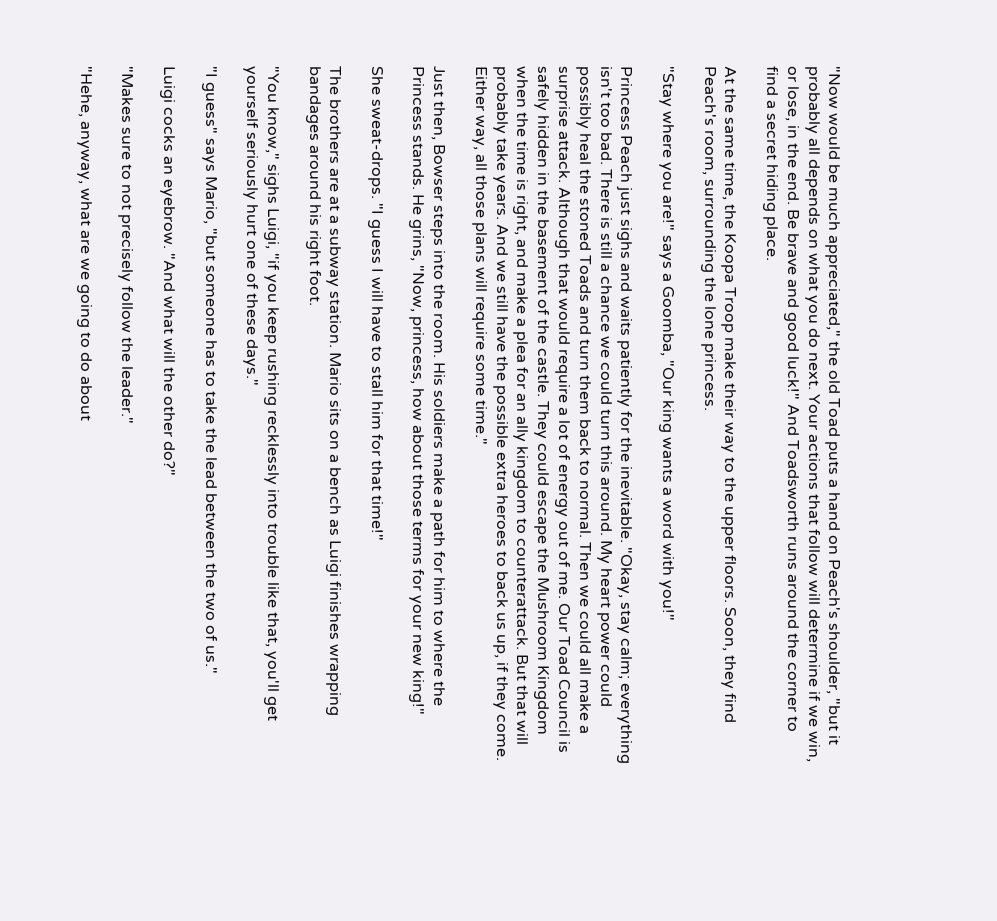"Now would be much appreciated," the old Toad puts a hand on Peach's shoulder, "but it probably all depends on what you do next. Your actions that follow will determine if we win, or lose, in the end. Be brave and good luck!" And Toadsworth runs around the corner to find a secret hiding place.

At the same time, the Koopa Troop make their way to the upper floors. Soon, they find Peach's room, surrounding the lone princess.

"Stay where you are!" says a Goomba, "Our king wants a word with you!"

Princess Peach just sighs and waits patiently for the inevitable. "Okay, stay calm; everything isn't too bad. There is still a chance we could turn this around. My heart power could possibly heal the stoned Toads and turn them back to normal. Then we could all make a surprise attack. Although that would require a lot of energy out of me. Our Toad Council is safely hidden in the basement of the castle. They could escape the Mushroom Kingdom when the time is right, and make a plea for an ally kingdom to counterattack. But that will probably take years. And we still have the possible extra heroes to back us up, if they come. Either way, all those plans will require some time."

Just then, Bowser steps into the room. His soldiers make a path for him to where the Princess stands. He grins, "Now, princess, how about those terms for your new king!"

She sweat-drops. "I guess I will have to stall him for that time!"

The brothers are at a subway station. Mario sits on a bench as Luigi finishes wrapping bandages around his right foot.

"You know," sighs Luigi, "if you keep rushing recklessly into trouble like that, you'll get yourself seriously hurt one of these days."

"I guess" says Mario, "but someone has to take the lead between the two of us."

Luigi cocks an eyebrow. "And what will the other do?"

"Makes sure to not precisely follow the leader."

"Hehe, anyway, what are we going to do about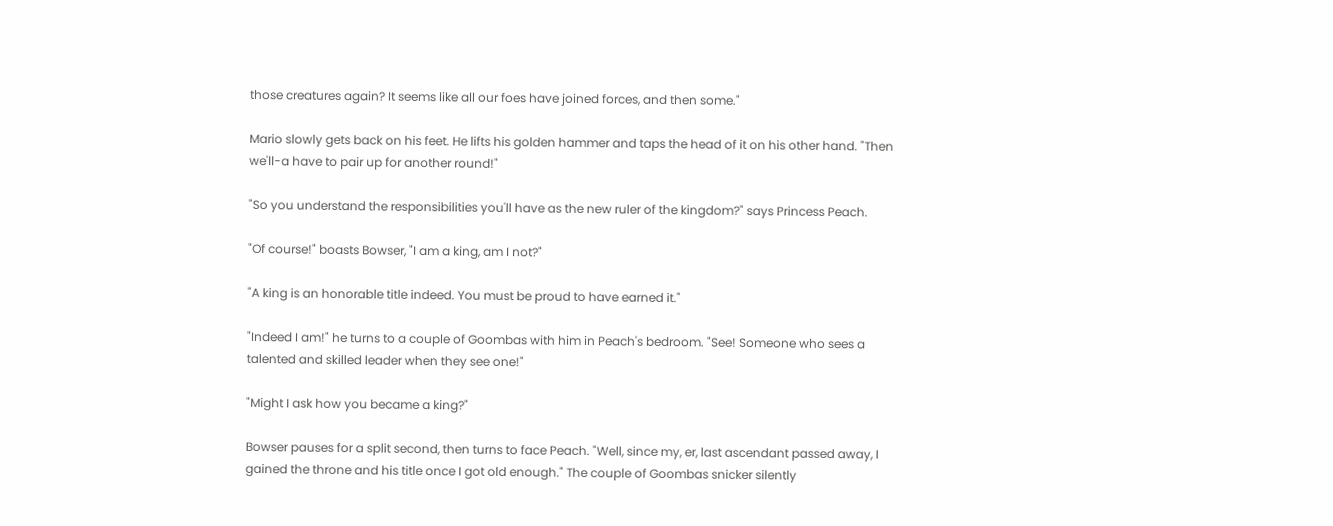those creatures again? It seems like all our foes have joined forces, and then some."

Mario slowly gets back on his feet. He lifts his golden hammer and taps the head of it on his other hand. "Then we'll-a have to pair up for another round!"

"So you understand the responsibilities you'll have as the new ruler of the kingdom?" says Princess Peach.

"Of course!" boasts Bowser, "I am a king, am I not?"

"A king is an honorable title indeed. You must be proud to have earned it."

"Indeed I am!" he turns to a couple of Goombas with him in Peach's bedroom. "See! Someone who sees a talented and skilled leader when they see one!"

"Might I ask how you became a king?"

Bowser pauses for a split second, then turns to face Peach. "Well, since my, er, last ascendant passed away, I gained the throne and his title once I got old enough." The couple of Goombas snicker silently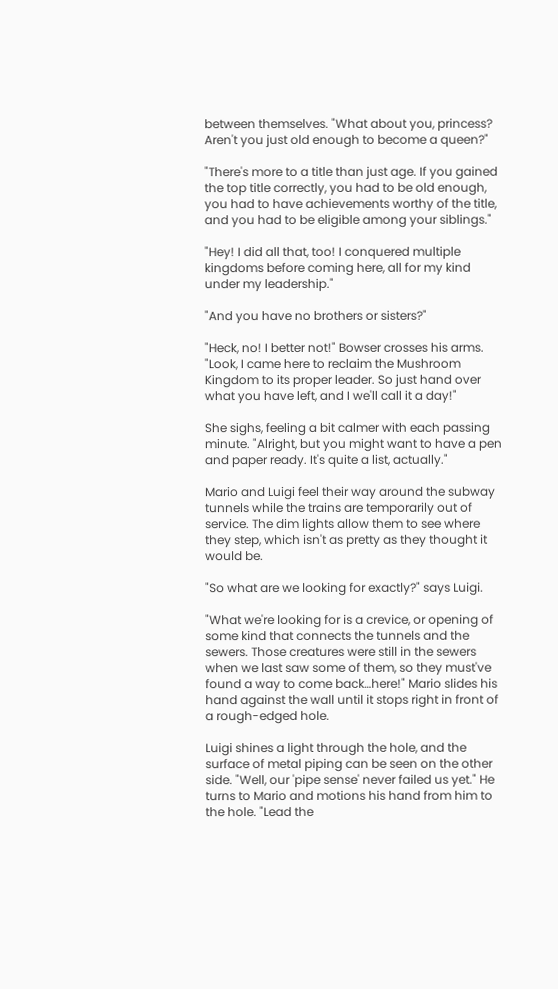between themselves. "What about you, princess? Aren't you just old enough to become a queen?"

"There's more to a title than just age. If you gained the top title correctly, you had to be old enough, you had to have achievements worthy of the title, and you had to be eligible among your siblings."

"Hey! I did all that, too! I conquered multiple kingdoms before coming here, all for my kind under my leadership."

"And you have no brothers or sisters?"

"Heck, no! I better not!" Bowser crosses his arms. "Look, I came here to reclaim the Mushroom Kingdom to its proper leader. So just hand over what you have left, and I we'll call it a day!"

She sighs, feeling a bit calmer with each passing minute. "Alright, but you might want to have a pen and paper ready. It's quite a list, actually."

Mario and Luigi feel their way around the subway tunnels while the trains are temporarily out of service. The dim lights allow them to see where they step, which isn't as pretty as they thought it would be.

"So what are we looking for exactly?" says Luigi.

"What we're looking for is a crevice, or opening of some kind that connects the tunnels and the sewers. Those creatures were still in the sewers when we last saw some of them, so they must've found a way to come back…here!" Mario slides his hand against the wall until it stops right in front of a rough-edged hole.

Luigi shines a light through the hole, and the surface of metal piping can be seen on the other side. "Well, our 'pipe sense' never failed us yet." He turns to Mario and motions his hand from him to the hole. "Lead the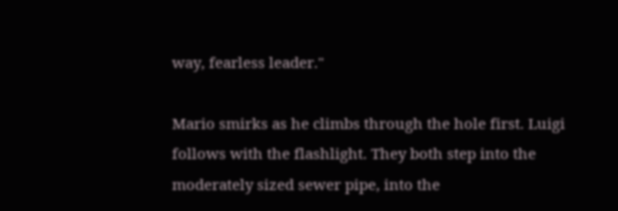way, fearless leader."

Mario smirks as he climbs through the hole first. Luigi follows with the flashlight. They both step into the moderately sized sewer pipe, into the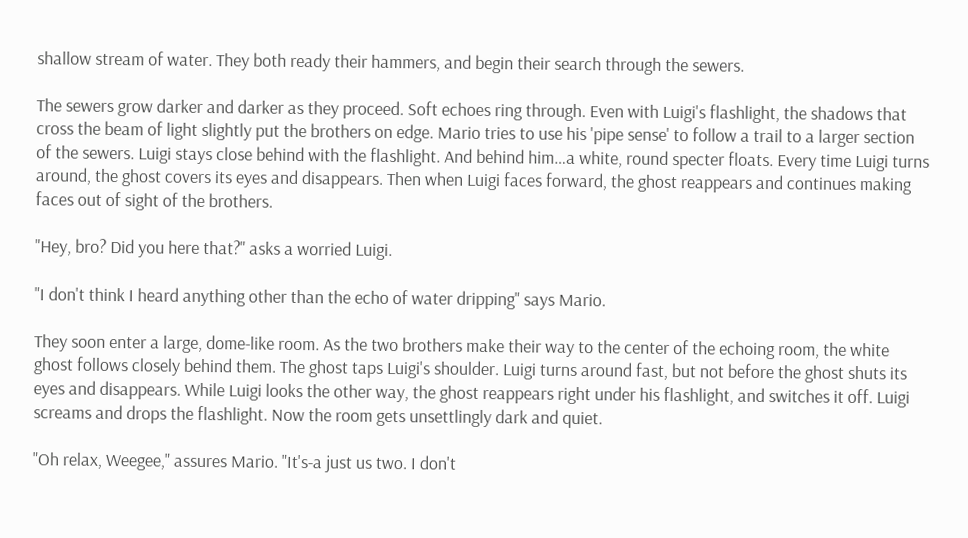shallow stream of water. They both ready their hammers, and begin their search through the sewers.

The sewers grow darker and darker as they proceed. Soft echoes ring through. Even with Luigi's flashlight, the shadows that cross the beam of light slightly put the brothers on edge. Mario tries to use his 'pipe sense' to follow a trail to a larger section of the sewers. Luigi stays close behind with the flashlight. And behind him…a white, round specter floats. Every time Luigi turns around, the ghost covers its eyes and disappears. Then when Luigi faces forward, the ghost reappears and continues making faces out of sight of the brothers.

"Hey, bro? Did you here that?" asks a worried Luigi.

"I don't think I heard anything other than the echo of water dripping" says Mario.

They soon enter a large, dome-like room. As the two brothers make their way to the center of the echoing room, the white ghost follows closely behind them. The ghost taps Luigi's shoulder. Luigi turns around fast, but not before the ghost shuts its eyes and disappears. While Luigi looks the other way, the ghost reappears right under his flashlight, and switches it off. Luigi screams and drops the flashlight. Now the room gets unsettlingly dark and quiet.

"Oh relax, Weegee," assures Mario. "It's-a just us two. I don't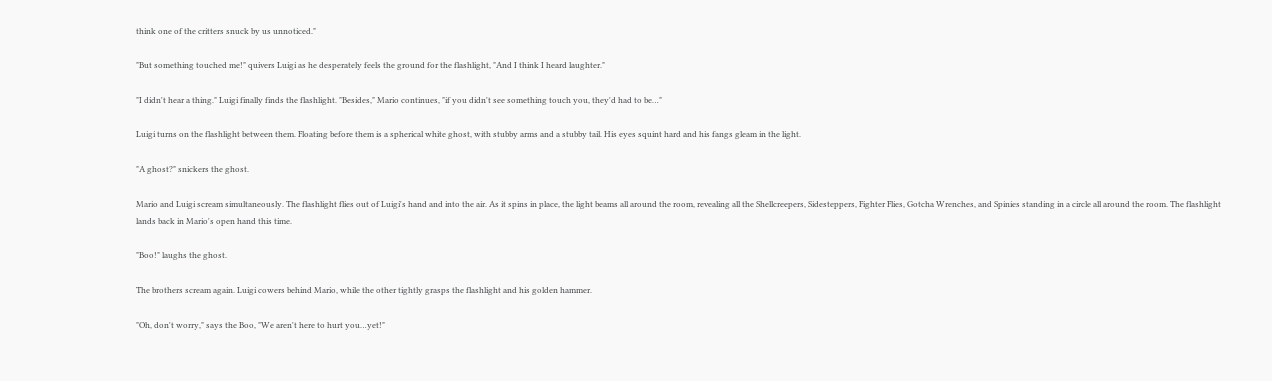think one of the critters snuck by us unnoticed."

"But something touched me!" quivers Luigi as he desperately feels the ground for the flashlight, "And I think I heard laughter."

"I didn't hear a thing." Luigi finally finds the flashlight. "Besides," Mario continues, "if you didn't see something touch you, they'd had to be…"

Luigi turns on the flashlight between them. Floating before them is a spherical white ghost, with stubby arms and a stubby tail. His eyes squint hard and his fangs gleam in the light.

"A ghost?" snickers the ghost.

Mario and Luigi scream simultaneously. The flashlight flies out of Luigi's hand and into the air. As it spins in place, the light beams all around the room, revealing all the Shellcreepers, Sidesteppers, Fighter Flies, Gotcha Wrenches, and Spinies standing in a circle all around the room. The flashlight lands back in Mario's open hand this time.

"Boo!" laughs the ghost.

The brothers scream again. Luigi cowers behind Mario, while the other tightly grasps the flashlight and his golden hammer.

"Oh, don't worry," says the Boo, "We aren't here to hurt you…yet!"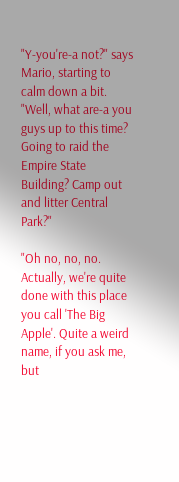"Y-you're-a not?" says Mario, starting to calm down a bit. "Well, what are-a you guys up to this time? Going to raid the Empire State Building? Camp out and litter Central Park?"

"Oh no, no, no. Actually, we're quite done with this place you call 'The Big Apple'. Quite a weird name, if you ask me, but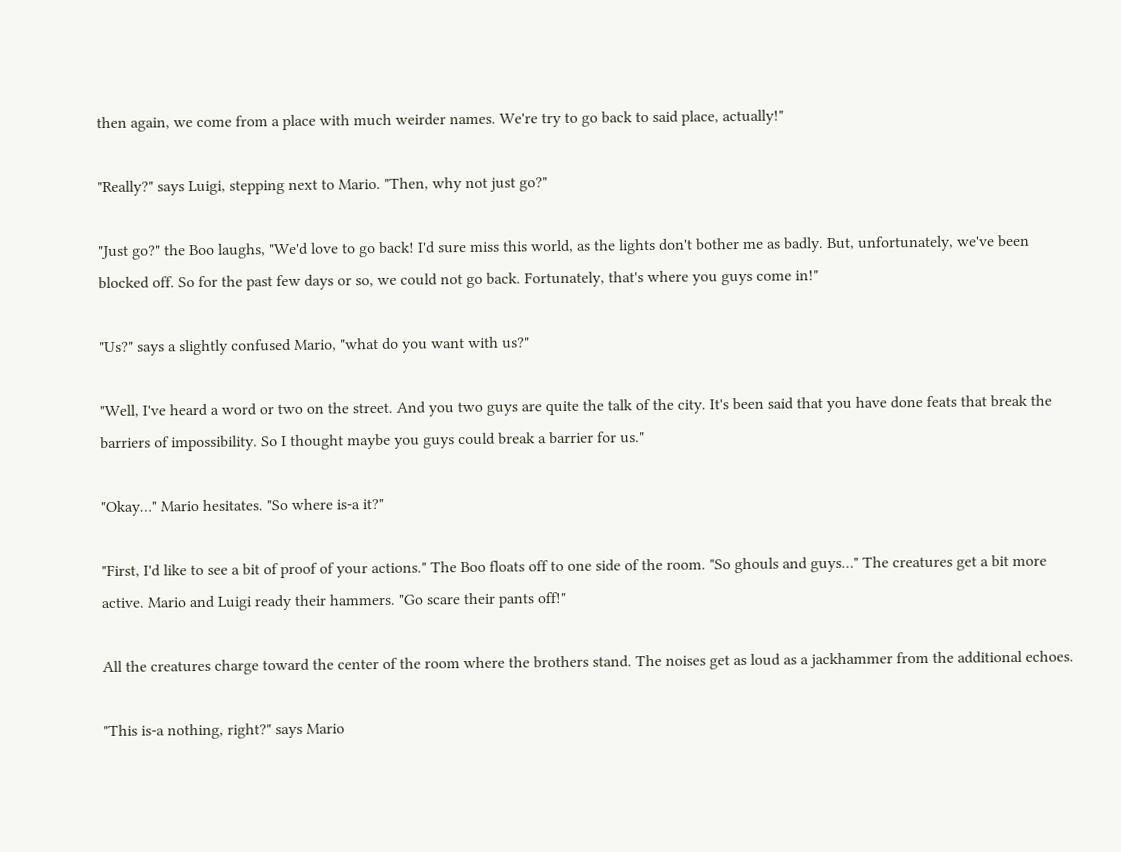then again, we come from a place with much weirder names. We're try to go back to said place, actually!"

"Really?" says Luigi, stepping next to Mario. "Then, why not just go?"

"Just go?" the Boo laughs, "We'd love to go back! I'd sure miss this world, as the lights don't bother me as badly. But, unfortunately, we've been blocked off. So for the past few days or so, we could not go back. Fortunately, that's where you guys come in!"

"Us?" says a slightly confused Mario, "what do you want with us?"

"Well, I've heard a word or two on the street. And you two guys are quite the talk of the city. It's been said that you have done feats that break the barriers of impossibility. So I thought maybe you guys could break a barrier for us."

"Okay…" Mario hesitates. "So where is-a it?"

"First, I'd like to see a bit of proof of your actions." The Boo floats off to one side of the room. "So ghouls and guys…" The creatures get a bit more active. Mario and Luigi ready their hammers. "Go scare their pants off!"

All the creatures charge toward the center of the room where the brothers stand. The noises get as loud as a jackhammer from the additional echoes.

"This is-a nothing, right?" says Mario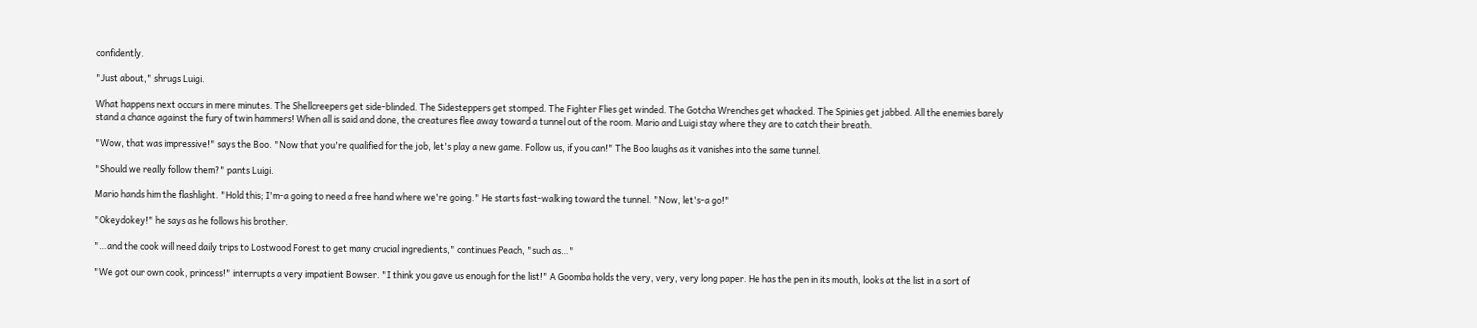confidently.

"Just about," shrugs Luigi.

What happens next occurs in mere minutes. The Shellcreepers get side-blinded. The Sidesteppers get stomped. The Fighter Flies get winded. The Gotcha Wrenches get whacked. The Spinies get jabbed. All the enemies barely stand a chance against the fury of twin hammers! When all is said and done, the creatures flee away toward a tunnel out of the room. Mario and Luigi stay where they are to catch their breath.

"Wow, that was impressive!" says the Boo. "Now that you're qualified for the job, let's play a new game. Follow us, if you can!" The Boo laughs as it vanishes into the same tunnel.

"Should we really follow them?" pants Luigi.

Mario hands him the flashlight. "Hold this; I'm-a going to need a free hand where we're going." He starts fast-walking toward the tunnel. "Now, let's-a go!"

"Okeydokey!" he says as he follows his brother.

"…and the cook will need daily trips to Lostwood Forest to get many crucial ingredients," continues Peach, "such as…"

"We got our own cook, princess!" interrupts a very impatient Bowser. "I think you gave us enough for the list!" A Goomba holds the very, very, very long paper. He has the pen in its mouth, looks at the list in a sort of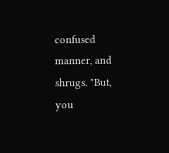confused manner, and shrugs. "But, you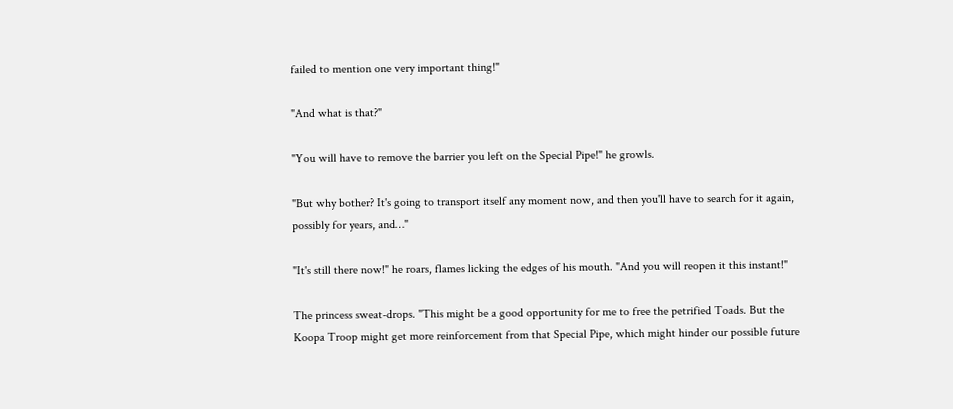failed to mention one very important thing!"

"And what is that?"

"You will have to remove the barrier you left on the Special Pipe!" he growls.

"But why bother? It's going to transport itself any moment now, and then you'll have to search for it again, possibly for years, and…"

"It's still there now!" he roars, flames licking the edges of his mouth. "And you will reopen it this instant!"

The princess sweat-drops. "This might be a good opportunity for me to free the petrified Toads. But the Koopa Troop might get more reinforcement from that Special Pipe, which might hinder our possible future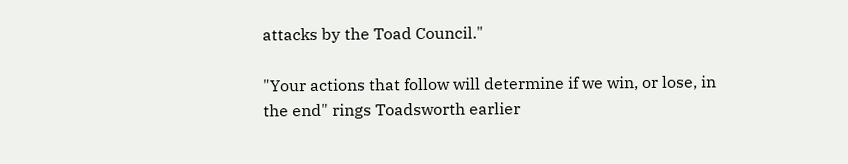attacks by the Toad Council."

"Your actions that follow will determine if we win, or lose, in the end" rings Toadsworth earlier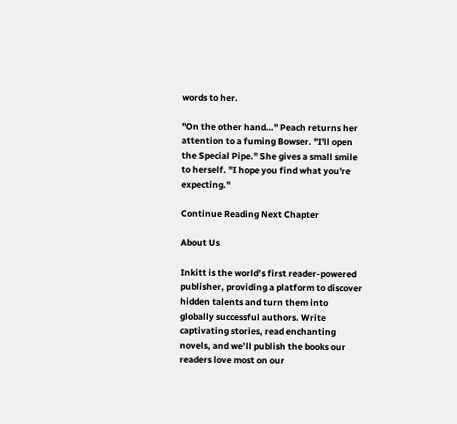words to her.

"On the other hand…" Peach returns her attention to a fuming Bowser. "I'll open the Special Pipe." She gives a small smile to herself. "I hope you find what you're expecting."

Continue Reading Next Chapter

About Us

Inkitt is the world’s first reader-powered publisher, providing a platform to discover hidden talents and turn them into globally successful authors. Write captivating stories, read enchanting novels, and we’ll publish the books our readers love most on our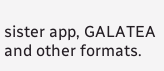sister app, GALATEA and other formats.